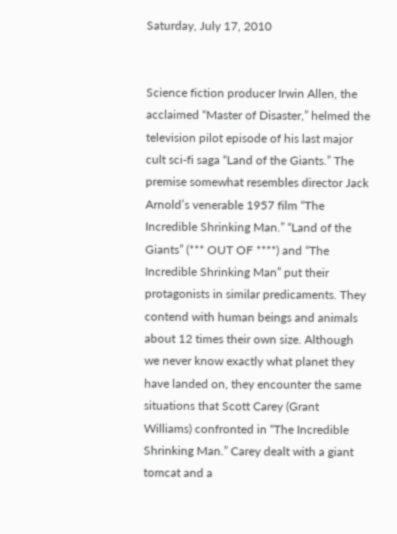Saturday, July 17, 2010


Science fiction producer Irwin Allen, the acclaimed “Master of Disaster,” helmed the television pilot episode of his last major cult sci-fi saga “Land of the Giants.” The premise somewhat resembles director Jack Arnold’s venerable 1957 film “The Incredible Shrinking Man.” “Land of the Giants” (*** OUT OF ****) and “The Incredible Shrinking Man” put their protagonists in similar predicaments. They contend with human beings and animals about 12 times their own size. Although we never know exactly what planet they have landed on, they encounter the same situations that Scott Carey (Grant Williams) confronted in “The Incredible Shrinking Man.” Carey dealt with a giant tomcat and a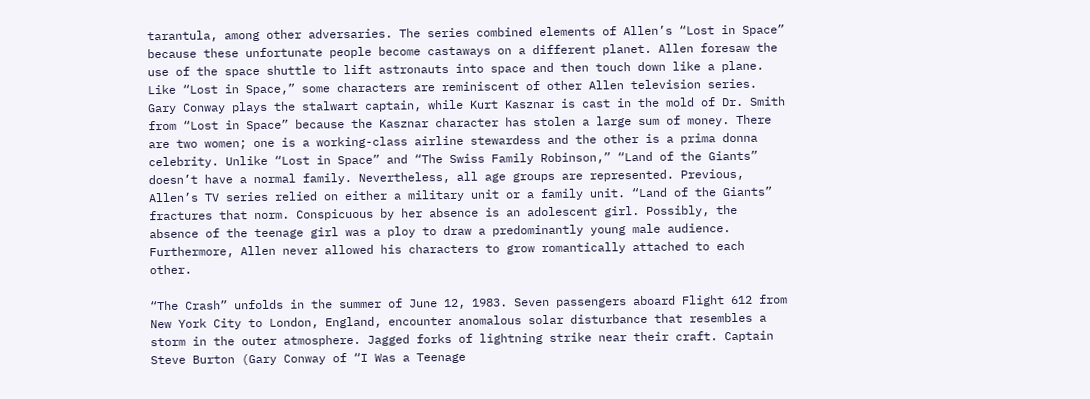tarantula, among other adversaries. The series combined elements of Allen’s “Lost in Space” because these unfortunate people become castaways on a different planet. Allen foresaw the use of the space shuttle to lift astronauts into space and then touch down like a plane. Like “Lost in Space,” some characters are reminiscent of other Allen television series. Gary Conway plays the stalwart captain, while Kurt Kasznar is cast in the mold of Dr. Smith from “Lost in Space” because the Kasznar character has stolen a large sum of money. There are two women; one is a working-class airline stewardess and the other is a prima donna celebrity. Unlike “Lost in Space” and “The Swiss Family Robinson,” “Land of the Giants” doesn’t have a normal family. Nevertheless, all age groups are represented. Previous, Allen’s TV series relied on either a military unit or a family unit. “Land of the Giants” fractures that norm. Conspicuous by her absence is an adolescent girl. Possibly, the absence of the teenage girl was a ploy to draw a predominantly young male audience. Furthermore, Allen never allowed his characters to grow romantically attached to each other.

“The Crash” unfolds in the summer of June 12, 1983. Seven passengers aboard Flight 612 from New York City to London, England, encounter anomalous solar disturbance that resembles a storm in the outer atmosphere. Jagged forks of lightning strike near their craft. Captain Steve Burton (Gary Conway of “I Was a Teenage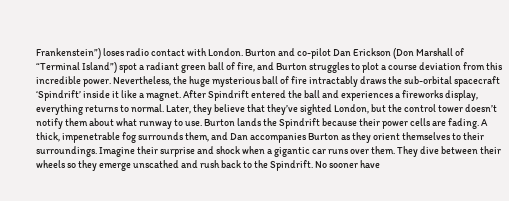Frankenstein”) loses radio contact with London. Burton and co-pilot Dan Erickson (Don Marshall of “Terminal Island”) spot a radiant green ball of fire, and Burton struggles to plot a course deviation from this incredible power. Nevertheless, the huge mysterious ball of fire intractably draws the sub-orbital spacecraft ‘Spindrift’ inside it like a magnet. After Spindrift entered the ball and experiences a fireworks display, everything returns to normal. Later, they believe that they’ve sighted London, but the control tower doesn’t notify them about what runway to use. Burton lands the Spindrift because their power cells are fading. A thick, impenetrable fog surrounds them, and Dan accompanies Burton as they orient themselves to their surroundings. Imagine their surprise and shock when a gigantic car runs over them. They dive between their wheels so they emerge unscathed and rush back to the Spindrift. No sooner have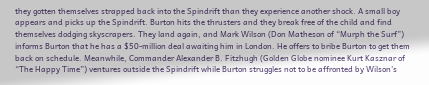they gotten themselves strapped back into the Spindrift than they experience another shock. A small boy appears and picks up the Spindrift. Burton hits the thrusters and they break free of the child and find themselves dodging skyscrapers. They land again, and Mark Wilson (Don Matheson of “Murph the Surf”) informs Burton that he has a $50-million deal awaiting him in London. He offers to bribe Burton to get them back on schedule. Meanwhile, Commander Alexander B. Fitzhugh (Golden Globe nominee Kurt Kasznar of “The Happy Time”) ventures outside the Spindrift while Burton struggles not to be affronted by Wilson’s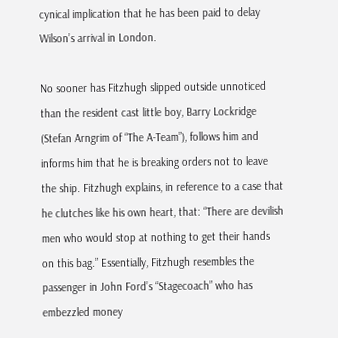cynical implication that he has been paid to delay Wilson’s arrival in London.

No sooner has Fitzhugh slipped outside unnoticed than the resident cast little boy, Barry Lockridge (Stefan Arngrim of “The A-Team”), follows him and informs him that he is breaking orders not to leave the ship. Fitzhugh explains, in reference to a case that he clutches like his own heart, that: “There are devilish men who would stop at nothing to get their hands on this bag.” Essentially, Fitzhugh resembles the passenger in John Ford’s “Stagecoach” who has embezzled money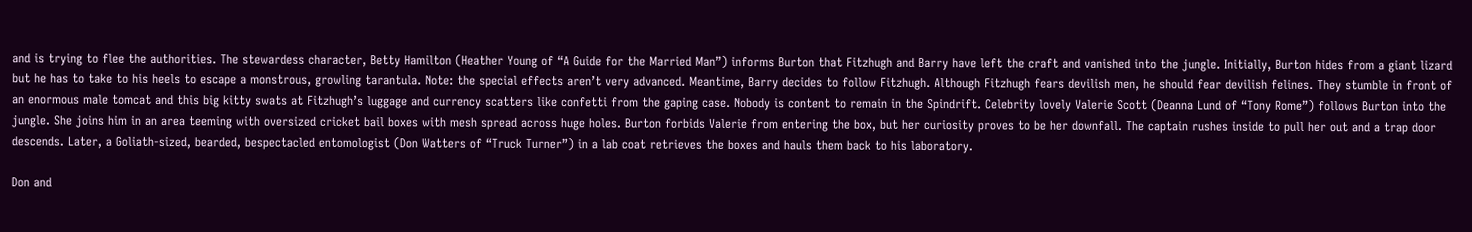and is trying to flee the authorities. The stewardess character, Betty Hamilton (Heather Young of “A Guide for the Married Man”) informs Burton that Fitzhugh and Barry have left the craft and vanished into the jungle. Initially, Burton hides from a giant lizard but he has to take to his heels to escape a monstrous, growling tarantula. Note: the special effects aren’t very advanced. Meantime, Barry decides to follow Fitzhugh. Although Fitzhugh fears devilish men, he should fear devilish felines. They stumble in front of an enormous male tomcat and this big kitty swats at Fitzhugh’s luggage and currency scatters like confetti from the gaping case. Nobody is content to remain in the Spindrift. Celebrity lovely Valerie Scott (Deanna Lund of “Tony Rome”) follows Burton into the jungle. She joins him in an area teeming with oversized cricket bail boxes with mesh spread across huge holes. Burton forbids Valerie from entering the box, but her curiosity proves to be her downfall. The captain rushes inside to pull her out and a trap door descends. Later, a Goliath-sized, bearded, bespectacled entomologist (Don Watters of “Truck Turner”) in a lab coat retrieves the boxes and hauls them back to his laboratory.

Don and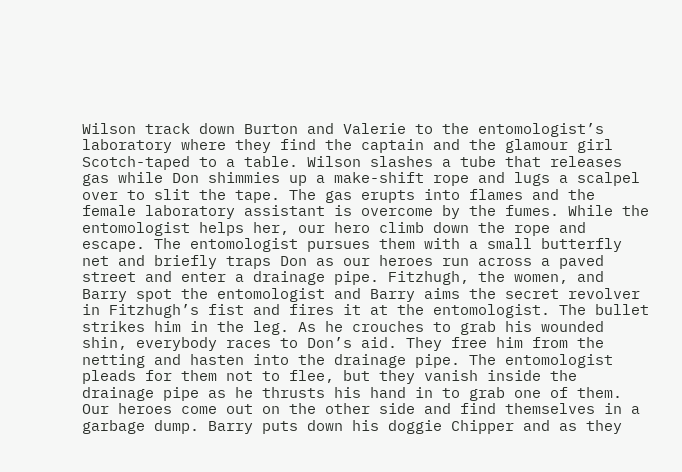Wilson track down Burton and Valerie to the entomologist’s laboratory where they find the captain and the glamour girl Scotch-taped to a table. Wilson slashes a tube that releases gas while Don shimmies up a make-shift rope and lugs a scalpel over to slit the tape. The gas erupts into flames and the female laboratory assistant is overcome by the fumes. While the entomologist helps her, our hero climb down the rope and escape. The entomologist pursues them with a small butterfly net and briefly traps Don as our heroes run across a paved street and enter a drainage pipe. Fitzhugh, the women, and Barry spot the entomologist and Barry aims the secret revolver in Fitzhugh’s fist and fires it at the entomologist. The bullet strikes him in the leg. As he crouches to grab his wounded shin, everybody races to Don’s aid. They free him from the netting and hasten into the drainage pipe. The entomologist pleads for them not to flee, but they vanish inside the drainage pipe as he thrusts his hand in to grab one of them. Our heroes come out on the other side and find themselves in a garbage dump. Barry puts down his doggie Chipper and as they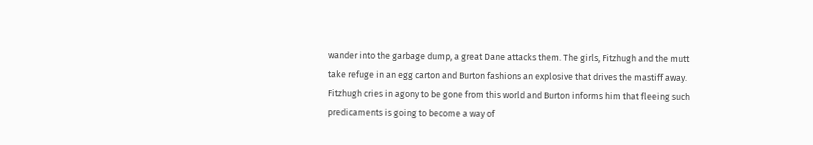wander into the garbage dump, a great Dane attacks them. The girls, Fitzhugh and the mutt take refuge in an egg carton and Burton fashions an explosive that drives the mastiff away. Fitzhugh cries in agony to be gone from this world and Burton informs him that fleeing such predicaments is going to become a way of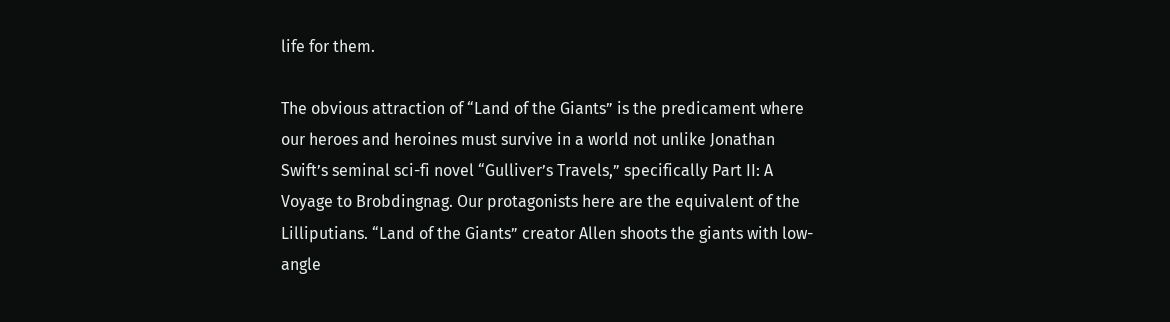life for them.

The obvious attraction of “Land of the Giants” is the predicament where our heroes and heroines must survive in a world not unlike Jonathan Swift’s seminal sci-fi novel “Gulliver’s Travels,” specifically Part II: A Voyage to Brobdingnag. Our protagonists here are the equivalent of the Lilliputians. “Land of the Giants” creator Allen shoots the giants with low-angle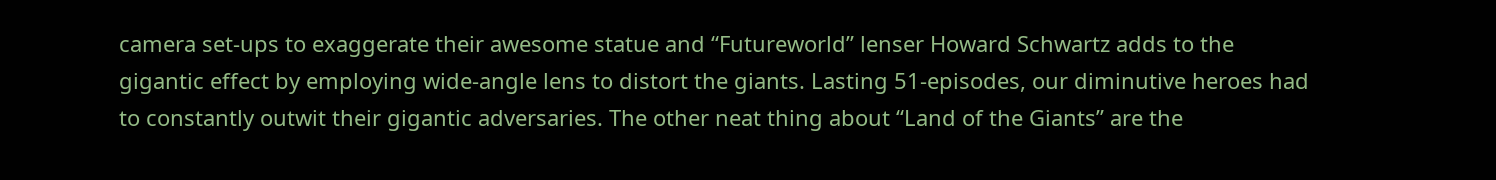camera set-ups to exaggerate their awesome statue and “Futureworld” lenser Howard Schwartz adds to the gigantic effect by employing wide-angle lens to distort the giants. Lasting 51-episodes, our diminutive heroes had to constantly outwit their gigantic adversaries. The other neat thing about “Land of the Giants” are the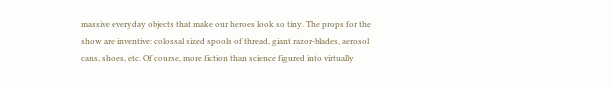massive everyday objects that make our heroes look so tiny. The props for the show are inventive: colossal sized spools of thread, giant razor-blades, aerosol cans, shoes, etc. Of course, more fiction than science figured into virtually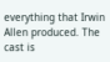everything that Irwin Allen produced. The cast is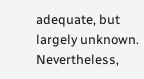adequate, but largely unknown. Nevertheless,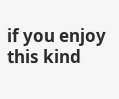if you enjoy this kind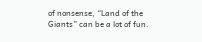of nonsense, “Land of the Giants” can be a lot of fun.